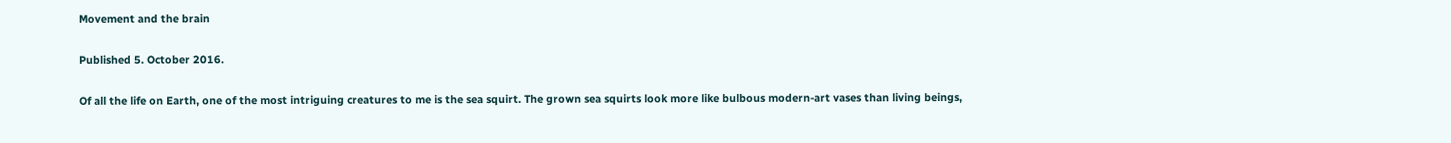Movement and the brain

Published 5. October 2016.

Of all the life on Earth, one of the most intriguing creatures to me is the sea squirt. The grown sea squirts look more like bulbous modern-art vases than living beings,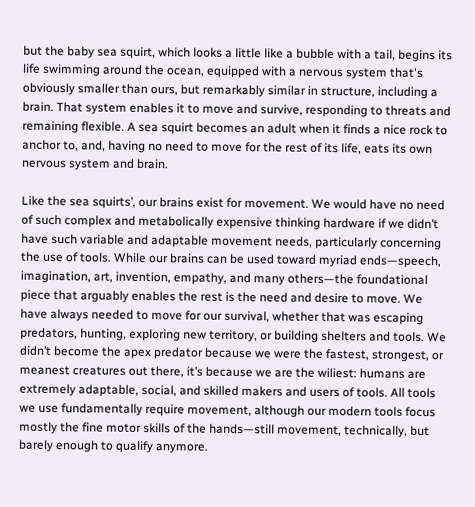but the baby sea squirt, which looks a little like a bubble with a tail, begins its life swimming around the ocean, equipped with a nervous system that's obviously smaller than ours, but remarkably similar in structure, including a brain. That system enables it to move and survive, responding to threats and remaining flexible. A sea squirt becomes an adult when it finds a nice rock to anchor to, and, having no need to move for the rest of its life, eats its own nervous system and brain.

Like the sea squirts’, our brains exist for movement. We would have no need of such complex and metabolically expensive thinking hardware if we didn’t have such variable and adaptable movement needs, particularly concerning the use of tools. While our brains can be used toward myriad ends—speech, imagination, art, invention, empathy, and many others—the foundational piece that arguably enables the rest is the need and desire to move. We have always needed to move for our survival, whether that was escaping predators, hunting, exploring new territory, or building shelters and tools. We didn’t become the apex predator because we were the fastest, strongest, or meanest creatures out there, it’s because we are the wiliest: humans are extremely adaptable, social, and skilled makers and users of tools. All tools we use fundamentally require movement, although our modern tools focus mostly the fine motor skills of the hands—still movement, technically, but barely enough to qualify anymore.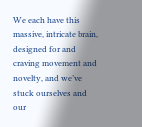We each have this massive, intricate brain, designed for and craving movement and novelty, and we’ve stuck ourselves and our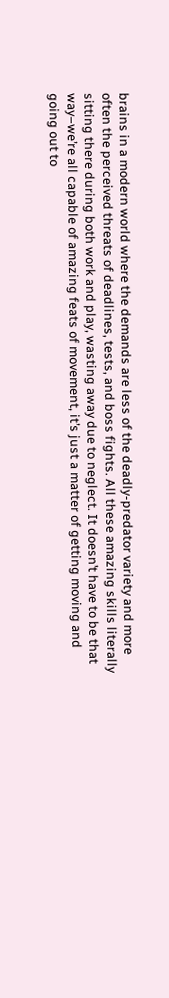brains in a modern world where the demands are less of the deadly-predator variety and more often the perceived threats of deadlines, tests, and boss fights. All these amazing skills literally sitting there during both work and play, wasting away due to neglect. It doesn’t have to be that way–we’re all capable of amazing feats of movement, it’s just a matter of getting moving and going out to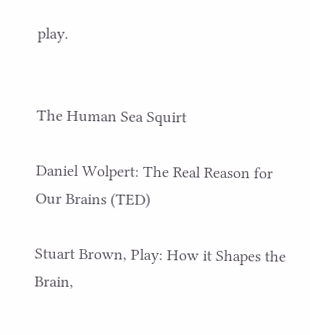play.


The Human Sea Squirt

Daniel Wolpert: The Real Reason for Our Brains (TED)

Stuart Brown, Play: How it Shapes the Brain,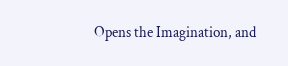Opens the Imagination, and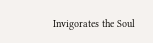Invigorates the Soul